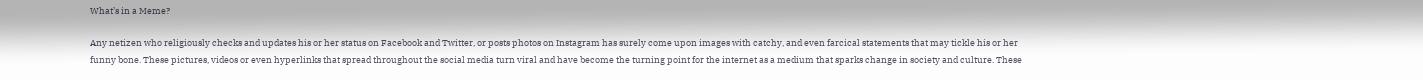What’s in a Meme?

Any netizen who religiously checks and updates his or her status on Facebook and Twitter, or posts photos on Instagram has surely come upon images with catchy, and even farcical statements that may tickle his or her funny bone. These pictures, videos or even hyperlinks that spread throughout the social media turn viral and have become the turning point for the internet as a medium that sparks change in society and culture. These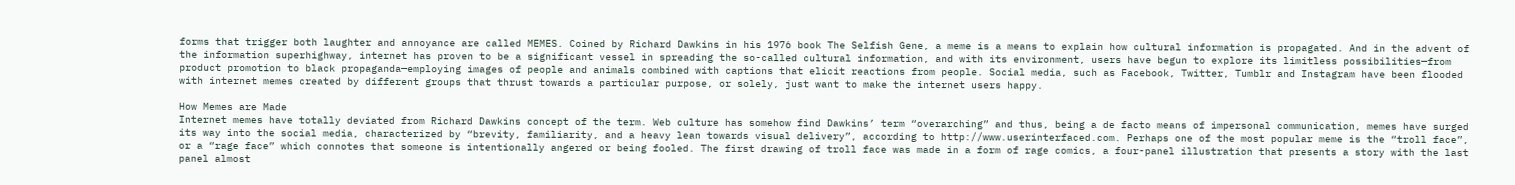forms that trigger both laughter and annoyance are called MEMES. Coined by Richard Dawkins in his 1976 book The Selfish Gene, a meme is a means to explain how cultural information is propagated. And in the advent of the information superhighway, internet has proven to be a significant vessel in spreading the so-called cultural information, and with its environment, users have begun to explore its limitless possibilities—from product promotion to black propaganda—employing images of people and animals combined with captions that elicit reactions from people. Social media, such as Facebook, Twitter, Tumblr and Instagram have been flooded with internet memes created by different groups that thrust towards a particular purpose, or solely, just want to make the internet users happy.

How Memes are Made
Internet memes have totally deviated from Richard Dawkins concept of the term. Web culture has somehow find Dawkins’ term “overarching” and thus, being a de facto means of impersonal communication, memes have surged its way into the social media, characterized by “brevity, familiarity, and a heavy lean towards visual delivery”, according to http://www.userinterfaced.com. Perhaps one of the most popular meme is the “troll face”, or a “rage face” which connotes that someone is intentionally angered or being fooled. The first drawing of troll face was made in a form of rage comics, a four-panel illustration that presents a story with the last panel almost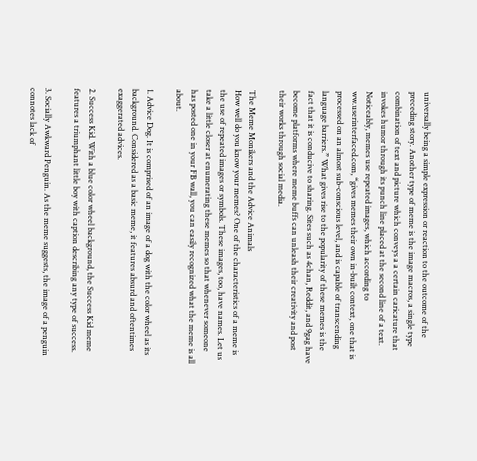universally being a simple expression or reaction to the outcome of the preceding story. Another type of meme is the image macros, a single type combination of text and picture which conveys a a certain caricature that invokes humor through its punch line placed at the second line of a text. Noticeably, memes use repeated images, which according to ww.userinterfaced.com, “gives memes their own in-built context, one that is processed on an almost sub-conscious level, and is capable of transcending language barriers.” What gives rise to the popularity of these memes is the fact that it is conducive to sharing. Sites such as 4chan, Reddit, and 9gag have become platforms where meme buffs can unleash their creativity and post their works through social media.

The Meme Monikers and the Advice Animals
How well do you know your memes? One of the characteristics of a meme is the use of repeated images or symbols. These images, too, have names. Let us take a little closer at enumerating these memes so that whenever someone has posted one in your FB wall, you can easily recognized what the meme is all about.

1. Advice Dog. It is comprised of an image of a dog with the color wheel as its background. Considered as a basic meme, it features absurd and oftentimes exaggerated advices.

2. Success Kid. With a blue color wheel background, the Success Kid meme features a triumphant little boy with caption describing any type of success.

3. Socially Awkward Penguin. As the meme suggests, the image of a penguin connotes lack of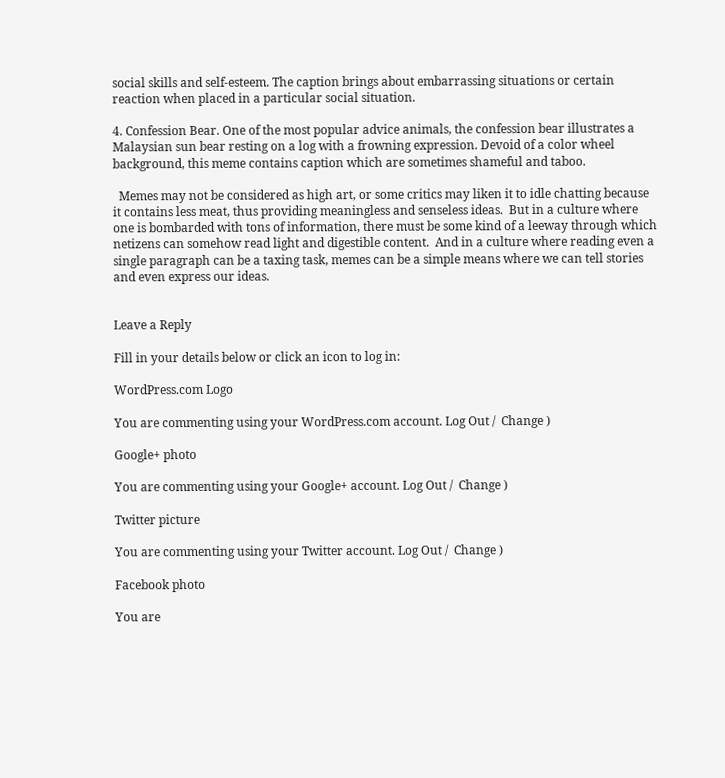social skills and self-esteem. The caption brings about embarrassing situations or certain reaction when placed in a particular social situation.

4. Confession Bear. One of the most popular advice animals, the confession bear illustrates a Malaysian sun bear resting on a log with a frowning expression. Devoid of a color wheel background, this meme contains caption which are sometimes shameful and taboo.

  Memes may not be considered as high art, or some critics may liken it to idle chatting because it contains less meat, thus providing meaningless and senseless ideas.  But in a culture where one is bombarded with tons of information, there must be some kind of a leeway through which netizens can somehow read light and digestible content.  And in a culture where reading even a single paragraph can be a taxing task, memes can be a simple means where we can tell stories and even express our ideas.


Leave a Reply

Fill in your details below or click an icon to log in:

WordPress.com Logo

You are commenting using your WordPress.com account. Log Out /  Change )

Google+ photo

You are commenting using your Google+ account. Log Out /  Change )

Twitter picture

You are commenting using your Twitter account. Log Out /  Change )

Facebook photo

You are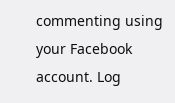commenting using your Facebook account. Log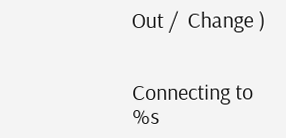Out /  Change )


Connecting to %s